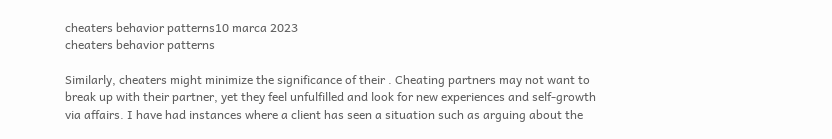cheaters behavior patterns10 marca 2023
cheaters behavior patterns

Similarly, cheaters might minimize the significance of their . Cheating partners may not want to break up with their partner, yet they feel unfulfilled and look for new experiences and self-growth via affairs. I have had instances where a client has seen a situation such as arguing about the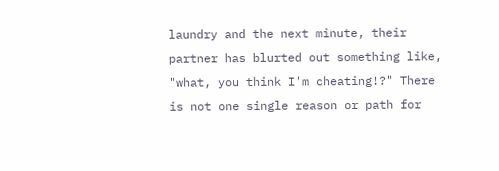laundry and the next minute, their partner has blurted out something like, "what, you think I'm cheating!?" There is not one single reason or path for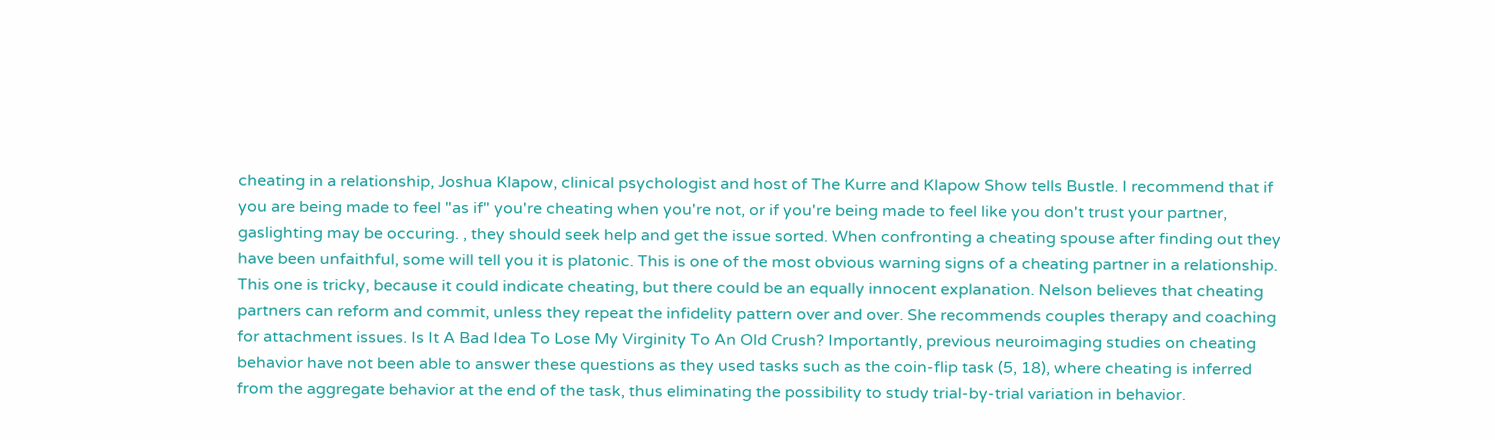cheating in a relationship, Joshua Klapow, clinical psychologist and host of The Kurre and Klapow Show tells Bustle. I recommend that if you are being made to feel "as if" you're cheating when you're not, or if you're being made to feel like you don't trust your partner, gaslighting may be occuring. , they should seek help and get the issue sorted. When confronting a cheating spouse after finding out they have been unfaithful, some will tell you it is platonic. This is one of the most obvious warning signs of a cheating partner in a relationship. This one is tricky, because it could indicate cheating, but there could be an equally innocent explanation. Nelson believes that cheating partners can reform and commit, unless they repeat the infidelity pattern over and over. She recommends couples therapy and coaching for attachment issues. Is It A Bad Idea To Lose My Virginity To An Old Crush? Importantly, previous neuroimaging studies on cheating behavior have not been able to answer these questions as they used tasks such as the coin-flip task (5, 18), where cheating is inferred from the aggregate behavior at the end of the task, thus eliminating the possibility to study trial-by-trial variation in behavior.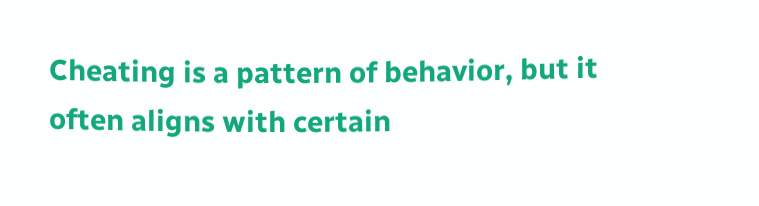Cheating is a pattern of behavior, but it often aligns with certain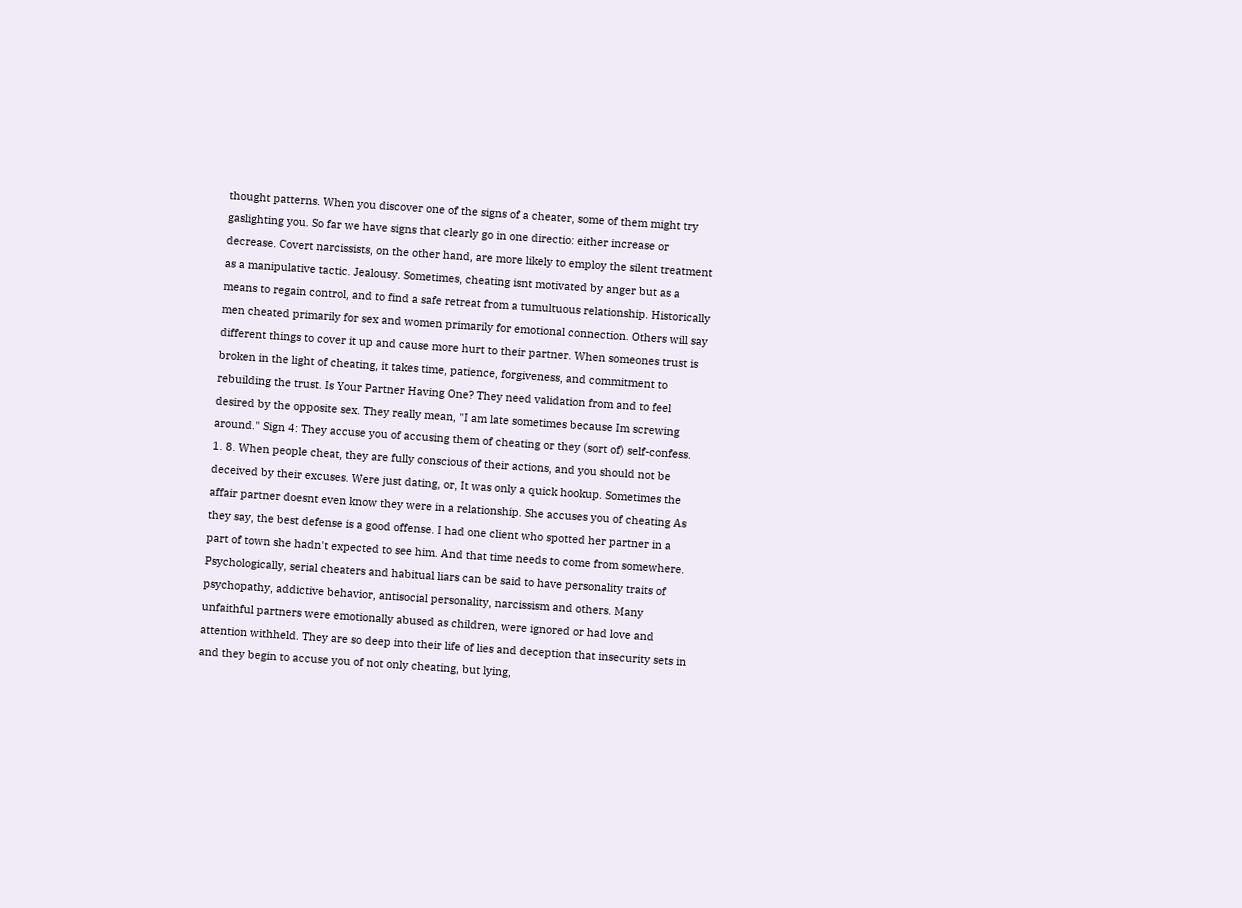thought patterns. When you discover one of the signs of a cheater, some of them might try gaslighting you. So far we have signs that clearly go in one directio: either increase or decrease. Covert narcissists, on the other hand, are more likely to employ the silent treatment as a manipulative tactic. Jealousy. Sometimes, cheating isnt motivated by anger but as a means to regain control, and to find a safe retreat from a tumultuous relationship. Historically men cheated primarily for sex and women primarily for emotional connection. Others will say different things to cover it up and cause more hurt to their partner. When someones trust is broken in the light of cheating, it takes time, patience, forgiveness, and commitment to rebuilding the trust. Is Your Partner Having One? They need validation from and to feel desired by the opposite sex. They really mean, "I am late sometimes because Im screwing around." Sign 4: They accuse you of accusing them of cheating or they (sort of) self-confess. 1. 8. When people cheat, they are fully conscious of their actions, and you should not be deceived by their excuses. Were just dating, or, It was only a quick hookup. Sometimes the affair partner doesnt even know they were in a relationship. She accuses you of cheating As they say, the best defense is a good offense. I had one client who spotted her partner in a part of town she hadn't expected to see him. And that time needs to come from somewhere. Psychologically, serial cheaters and habitual liars can be said to have personality traits of psychopathy, addictive behavior, antisocial personality, narcissism and others. Many unfaithful partners were emotionally abused as children, were ignored or had love and attention withheld. They are so deep into their life of lies and deception that insecurity sets in and they begin to accuse you of not only cheating, but lying,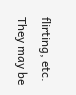flirting, etc. They may be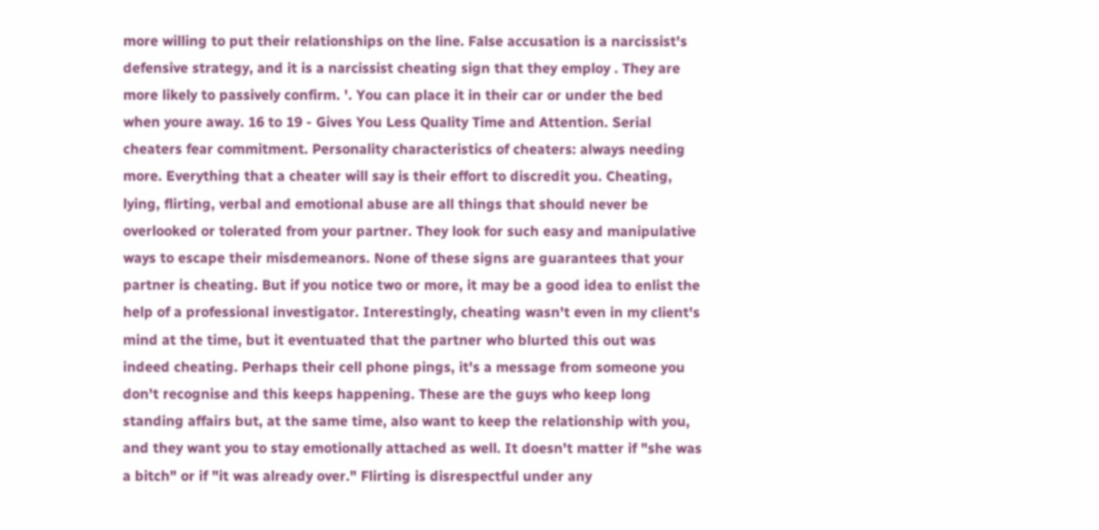more willing to put their relationships on the line. False accusation is a narcissist's defensive strategy, and it is a narcissist cheating sign that they employ . They are more likely to passively confirm. '. You can place it in their car or under the bed when youre away. 16 to 19 - Gives You Less Quality Time and Attention. Serial cheaters fear commitment. Personality characteristics of cheaters: always needing more. Everything that a cheater will say is their effort to discredit you. Cheating, lying, flirting, verbal and emotional abuse are all things that should never be overlooked or tolerated from your partner. They look for such easy and manipulative ways to escape their misdemeanors. None of these signs are guarantees that your partner is cheating. But if you notice two or more, it may be a good idea to enlist the help of a professional investigator. Interestingly, cheating wasn't even in my client's mind at the time, but it eventuated that the partner who blurted this out was indeed cheating. Perhaps their cell phone pings, it's a message from someone you don't recognise and this keeps happening. These are the guys who keep long standing affairs but, at the same time, also want to keep the relationship with you, and they want you to stay emotionally attached as well. It doesn't matter if "she was a bitch" or if "it was already over." Flirting is disrespectful under any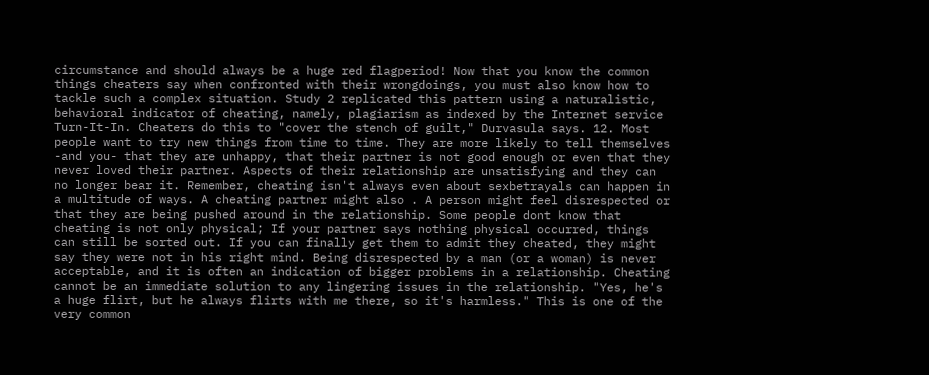circumstance and should always be a huge red flagperiod! Now that you know the common things cheaters say when confronted with their wrongdoings, you must also know how to tackle such a complex situation. Study 2 replicated this pattern using a naturalistic, behavioral indicator of cheating, namely, plagiarism as indexed by the Internet service Turn-It-In. Cheaters do this to "cover the stench of guilt," Durvasula says. 12. Most people want to try new things from time to time. They are more likely to tell themselves -and you- that they are unhappy, that their partner is not good enough or even that they never loved their partner. Aspects of their relationship are unsatisfying and they can no longer bear it. Remember, cheating isn't always even about sexbetrayals can happen in a multitude of ways. A cheating partner might also . A person might feel disrespected or that they are being pushed around in the relationship. Some people dont know that cheating is not only physical; If your partner says nothing physical occurred, things can still be sorted out. If you can finally get them to admit they cheated, they might say they were not in his right mind. Being disrespected by a man (or a woman) is never acceptable, and it is often an indication of bigger problems in a relationship. Cheating cannot be an immediate solution to any lingering issues in the relationship. "Yes, he's a huge flirt, but he always flirts with me there, so it's harmless." This is one of the very common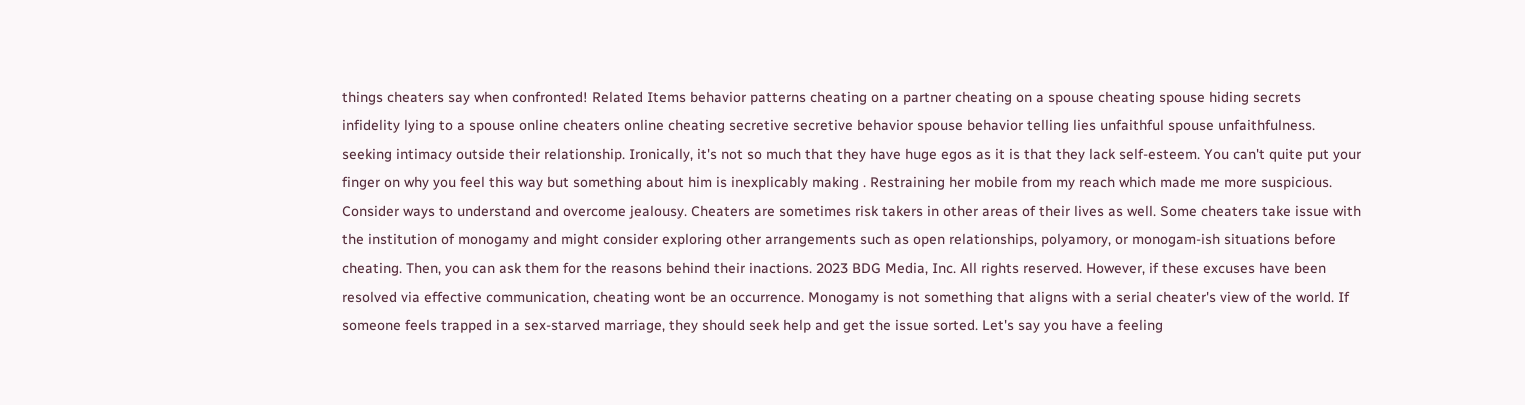things cheaters say when confronted! Related Items behavior patterns cheating on a partner cheating on a spouse cheating spouse hiding secrets infidelity lying to a spouse online cheaters online cheating secretive secretive behavior spouse behavior telling lies unfaithful spouse unfaithfulness. seeking intimacy outside their relationship. Ironically, it's not so much that they have huge egos as it is that they lack self-esteem. You can't quite put your finger on why you feel this way but something about him is inexplicably making . Restraining her mobile from my reach which made me more suspicious. Consider ways to understand and overcome jealousy. Cheaters are sometimes risk takers in other areas of their lives as well. Some cheaters take issue with the institution of monogamy and might consider exploring other arrangements such as open relationships, polyamory, or monogam-ish situations before cheating. Then, you can ask them for the reasons behind their inactions. 2023 BDG Media, Inc. All rights reserved. However, if these excuses have been resolved via effective communication, cheating wont be an occurrence. Monogamy is not something that aligns with a serial cheater's view of the world. If someone feels trapped in a sex-starved marriage, they should seek help and get the issue sorted. Let's say you have a feeling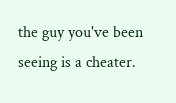the guy you've been seeing is a cheater.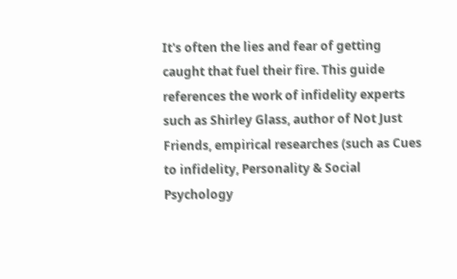It's often the lies and fear of getting caught that fuel their fire. This guide references the work of infidelity experts such as Shirley Glass, author of Not Just Friends, empirical researches (such as Cues to infidelity, Personality & Social Psychology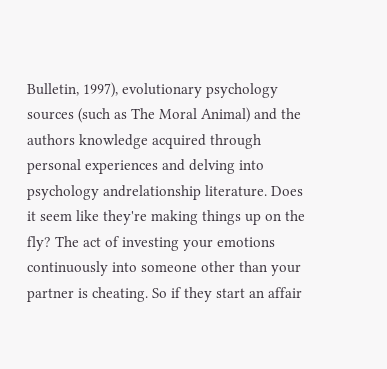Bulletin, 1997), evolutionary psychology sources (such as The Moral Animal) and the authors knowledge acquired through personal experiences and delving into psychology andrelationship literature. Does it seem like they're making things up on the fly? The act of investing your emotions continuously into someone other than your partner is cheating. So if they start an affair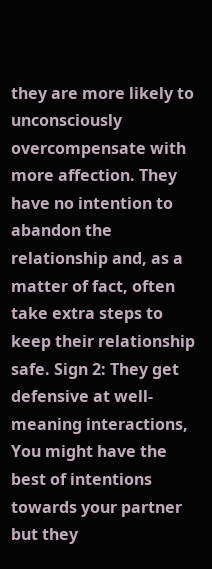they are more likely to unconsciously overcompensate with more affection. They have no intention to abandon the relationship and, as a matter of fact, often take extra steps to keep their relationship safe. Sign 2: They get defensive at well-meaning interactions, You might have the best of intentions towards your partner but they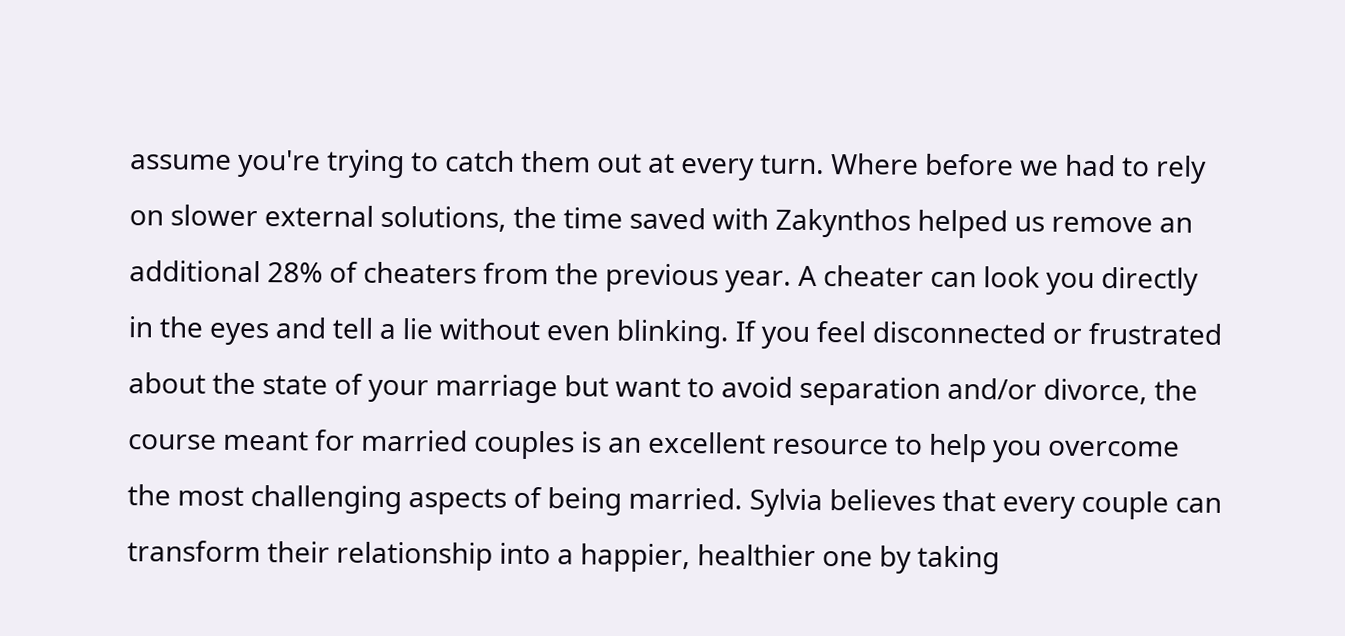assume you're trying to catch them out at every turn. Where before we had to rely on slower external solutions, the time saved with Zakynthos helped us remove an additional 28% of cheaters from the previous year. A cheater can look you directly in the eyes and tell a lie without even blinking. If you feel disconnected or frustrated about the state of your marriage but want to avoid separation and/or divorce, the course meant for married couples is an excellent resource to help you overcome the most challenging aspects of being married. Sylvia believes that every couple can transform their relationship into a happier, healthier one by taking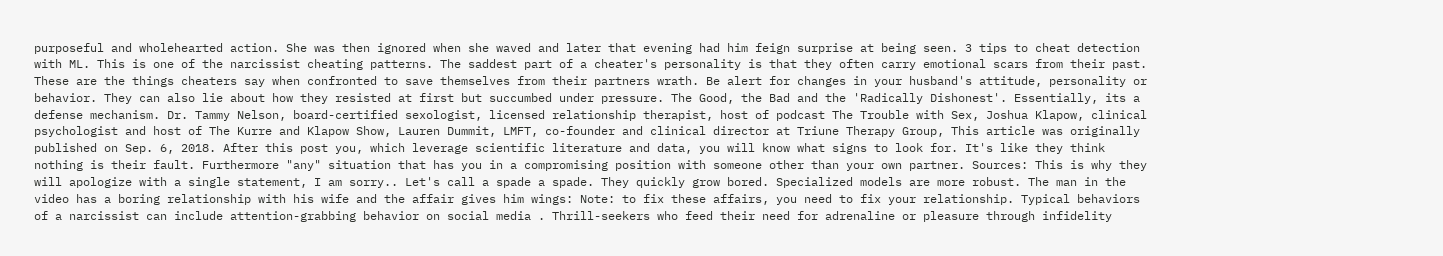purposeful and wholehearted action. She was then ignored when she waved and later that evening had him feign surprise at being seen. 3 tips to cheat detection with ML. This is one of the narcissist cheating patterns. The saddest part of a cheater's personality is that they often carry emotional scars from their past. These are the things cheaters say when confronted to save themselves from their partners wrath. Be alert for changes in your husband's attitude, personality or behavior. They can also lie about how they resisted at first but succumbed under pressure. The Good, the Bad and the 'Radically Dishonest'. Essentially, its a defense mechanism. Dr. Tammy Nelson, board-certified sexologist, licensed relationship therapist, host of podcast The Trouble with Sex, Joshua Klapow, clinical psychologist and host of The Kurre and Klapow Show, Lauren Dummit, LMFT, co-founder and clinical director at Triune Therapy Group, This article was originally published on Sep. 6, 2018. After this post you, which leverage scientific literature and data, you will know what signs to look for. It's like they think nothing is their fault. Furthermore "any" situation that has you in a compromising position with someone other than your own partner. Sources: This is why they will apologize with a single statement, I am sorry.. Let's call a spade a spade. They quickly grow bored. Specialized models are more robust. The man in the video has a boring relationship with his wife and the affair gives him wings: Note: to fix these affairs, you need to fix your relationship. Typical behaviors of a narcissist can include attention-grabbing behavior on social media . Thrill-seekers who feed their need for adrenaline or pleasure through infidelity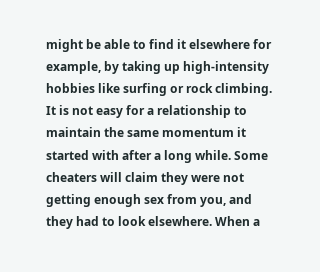might be able to find it elsewhere for example, by taking up high-intensity hobbies like surfing or rock climbing. It is not easy for a relationship to maintain the same momentum it started with after a long while. Some cheaters will claim they were not getting enough sex from you, and they had to look elsewhere. When a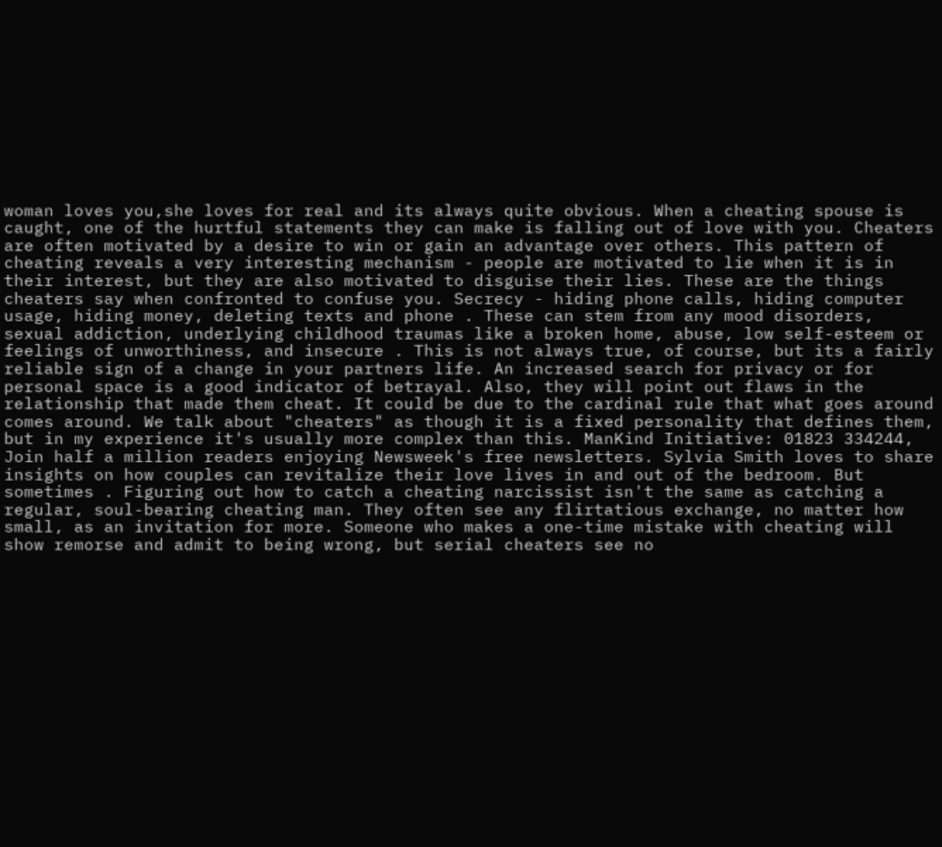woman loves you,she loves for real and its always quite obvious. When a cheating spouse is caught, one of the hurtful statements they can make is falling out of love with you. Cheaters are often motivated by a desire to win or gain an advantage over others. This pattern of cheating reveals a very interesting mechanism - people are motivated to lie when it is in their interest, but they are also motivated to disguise their lies. These are the things cheaters say when confronted to confuse you. Secrecy - hiding phone calls, hiding computer usage, hiding money, deleting texts and phone . These can stem from any mood disorders, sexual addiction, underlying childhood traumas like a broken home, abuse, low self-esteem or feelings of unworthiness, and insecure . This is not always true, of course, but its a fairly reliable sign of a change in your partners life. An increased search for privacy or for personal space is a good indicator of betrayal. Also, they will point out flaws in the relationship that made them cheat. It could be due to the cardinal rule that what goes around comes around. We talk about "cheaters" as though it is a fixed personality that defines them, but in my experience it's usually more complex than this. ManKind Initiative: 01823 334244, Join half a million readers enjoying Newsweek's free newsletters. Sylvia Smith loves to share insights on how couples can revitalize their love lives in and out of the bedroom. But sometimes . Figuring out how to catch a cheating narcissist isn't the same as catching a regular, soul-bearing cheating man. They often see any flirtatious exchange, no matter how small, as an invitation for more. Someone who makes a one-time mistake with cheating will show remorse and admit to being wrong, but serial cheaters see no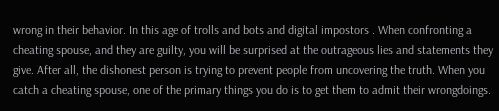wrong in their behavior. In this age of trolls and bots and digital impostors . When confronting a cheating spouse, and they are guilty, you will be surprised at the outrageous lies and statements they give. After all, the dishonest person is trying to prevent people from uncovering the truth. When you catch a cheating spouse, one of the primary things you do is to get them to admit their wrongdoings.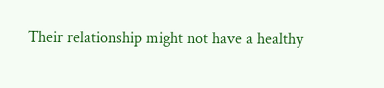Their relationship might not have a healthy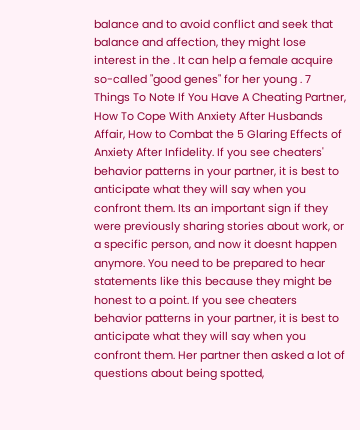balance and to avoid conflict and seek that balance and affection, they might lose interest in the . It can help a female acquire so-called "good genes" for her young . 7 Things To Note If You Have A Cheating Partner, How To Cope With Anxiety After Husbands Affair, How to Combat the 5 Glaring Effects of Anxiety After Infidelity. If you see cheaters' behavior patterns in your partner, it is best to anticipate what they will say when you confront them. Its an important sign if they were previously sharing stories about work, or a specific person, and now it doesnt happen anymore. You need to be prepared to hear statements like this because they might be honest to a point. If you see cheaters behavior patterns in your partner, it is best to anticipate what they will say when you confront them. Her partner then asked a lot of questions about being spotted,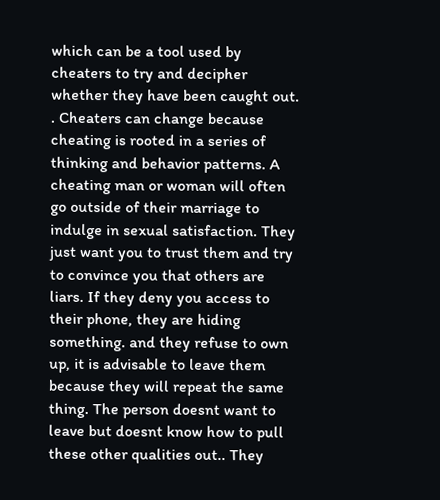which can be a tool used by cheaters to try and decipher whether they have been caught out. . Cheaters can change because cheating is rooted in a series of thinking and behavior patterns. A cheating man or woman will often go outside of their marriage to indulge in sexual satisfaction. They just want you to trust them and try to convince you that others are liars. If they deny you access to their phone, they are hiding something. and they refuse to own up, it is advisable to leave them because they will repeat the same thing. The person doesnt want to leave but doesnt know how to pull these other qualities out.. They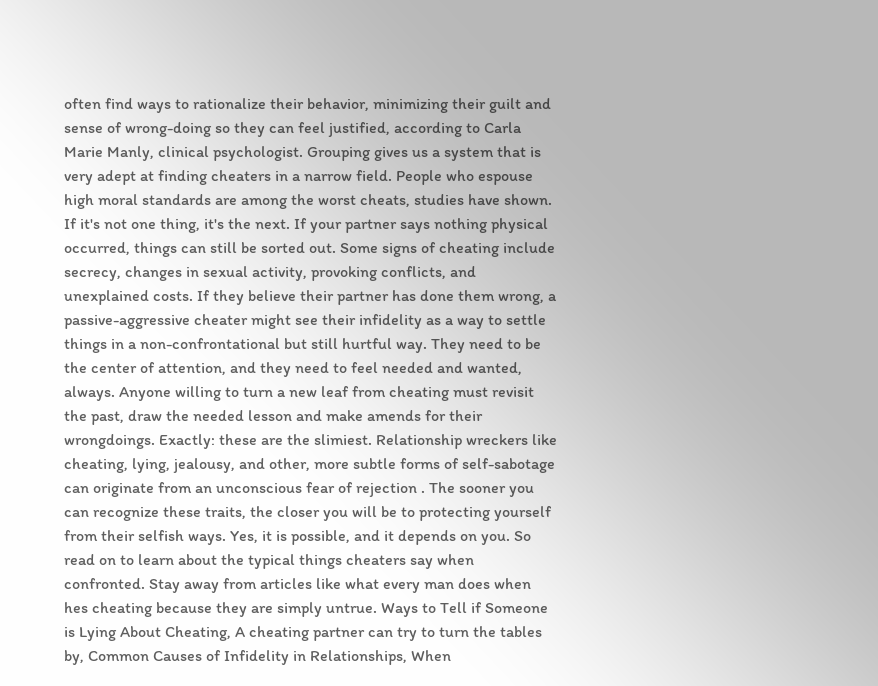often find ways to rationalize their behavior, minimizing their guilt and sense of wrong-doing so they can feel justified, according to Carla Marie Manly, clinical psychologist. Grouping gives us a system that is very adept at finding cheaters in a narrow field. People who espouse high moral standards are among the worst cheats, studies have shown. If it's not one thing, it's the next. If your partner says nothing physical occurred, things can still be sorted out. Some signs of cheating include secrecy, changes in sexual activity, provoking conflicts, and unexplained costs. If they believe their partner has done them wrong, a passive-aggressive cheater might see their infidelity as a way to settle things in a non-confrontational but still hurtful way. They need to be the center of attention, and they need to feel needed and wanted, always. Anyone willing to turn a new leaf from cheating must revisit the past, draw the needed lesson and make amends for their wrongdoings. Exactly: these are the slimiest. Relationship wreckers like cheating, lying, jealousy, and other, more subtle forms of self-sabotage can originate from an unconscious fear of rejection . The sooner you can recognize these traits, the closer you will be to protecting yourself from their selfish ways. Yes, it is possible, and it depends on you. So read on to learn about the typical things cheaters say when confronted. Stay away from articles like what every man does when hes cheating because they are simply untrue. Ways to Tell if Someone is Lying About Cheating, A cheating partner can try to turn the tables by, Common Causes of Infidelity in Relationships, When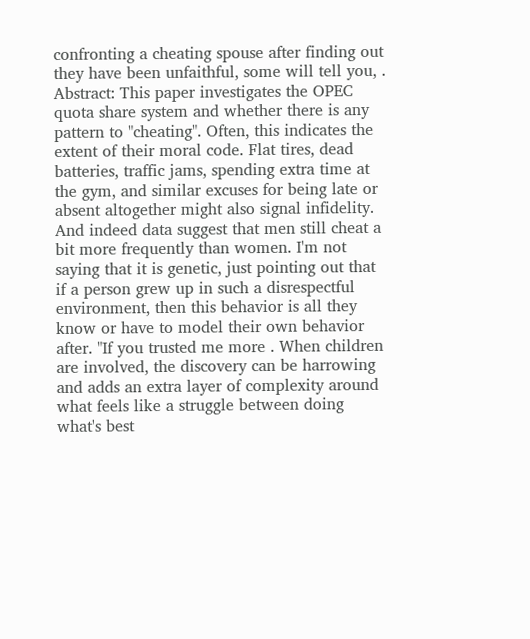confronting a cheating spouse after finding out they have been unfaithful, some will tell you, . Abstract: This paper investigates the OPEC quota share system and whether there is any pattern to "cheating". Often, this indicates the extent of their moral code. Flat tires, dead batteries, traffic jams, spending extra time at the gym, and similar excuses for being late or absent altogether might also signal infidelity. And indeed data suggest that men still cheat a bit more frequently than women. I'm not saying that it is genetic, just pointing out that if a person grew up in such a disrespectful environment, then this behavior is all they know or have to model their own behavior after. "If you trusted me more . When children are involved, the discovery can be harrowing and adds an extra layer of complexity around what feels like a struggle between doing what's best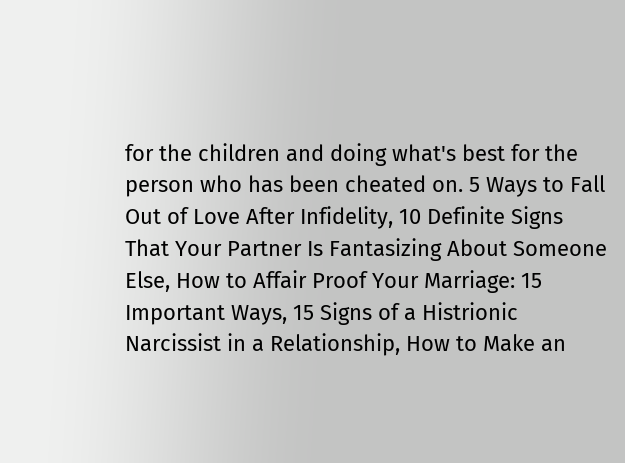for the children and doing what's best for the person who has been cheated on. 5 Ways to Fall Out of Love After Infidelity, 10 Definite Signs That Your Partner Is Fantasizing About Someone Else, How to Affair Proof Your Marriage: 15 Important Ways, 15 Signs of a Histrionic Narcissist in a Relationship, How to Make an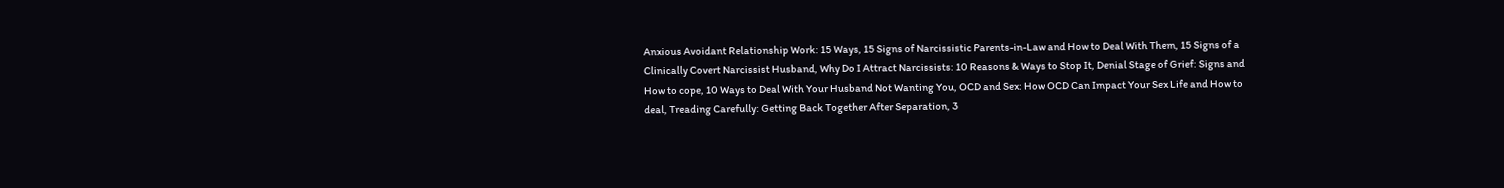Anxious Avoidant Relationship Work: 15 Ways, 15 Signs of Narcissistic Parents-in-Law and How to Deal With Them, 15 Signs of a Clinically Covert Narcissist Husband, Why Do I Attract Narcissists: 10 Reasons & Ways to Stop It, Denial Stage of Grief: Signs and How to cope, 10 Ways to Deal With Your Husband Not Wanting You, OCD and Sex: How OCD Can Impact Your Sex Life and How to deal, Treading Carefully: Getting Back Together After Separation, 3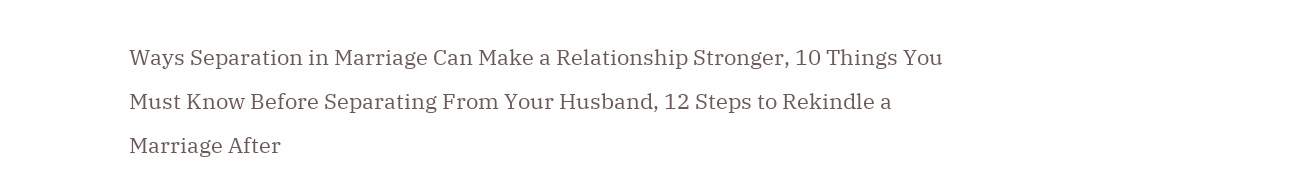Ways Separation in Marriage Can Make a Relationship Stronger, 10 Things You Must Know Before Separating From Your Husband, 12 Steps to Rekindle a Marriage After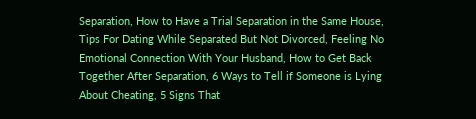Separation, How to Have a Trial Separation in the Same House, Tips For Dating While Separated But Not Divorced, Feeling No Emotional Connection With Your Husband, How to Get Back Together After Separation, 6 Ways to Tell if Someone is Lying About Cheating, 5 Signs That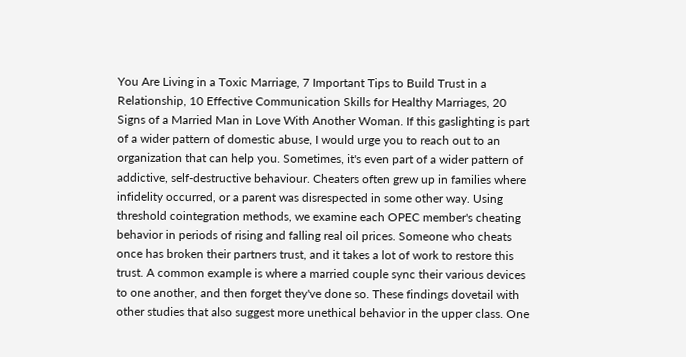You Are Living in a Toxic Marriage, 7 Important Tips to Build Trust in a Relationship, 10 Effective Communication Skills for Healthy Marriages, 20 Signs of a Married Man in Love With Another Woman. If this gaslighting is part of a wider pattern of domestic abuse, I would urge you to reach out to an organization that can help you. Sometimes, it's even part of a wider pattern of addictive, self-destructive behaviour. Cheaters often grew up in families where infidelity occurred, or a parent was disrespected in some other way. Using threshold cointegration methods, we examine each OPEC member's cheating behavior in periods of rising and falling real oil prices. Someone who cheats once has broken their partners trust, and it takes a lot of work to restore this trust. A common example is where a married couple sync their various devices to one another, and then forget they've done so. These findings dovetail with other studies that also suggest more unethical behavior in the upper class. One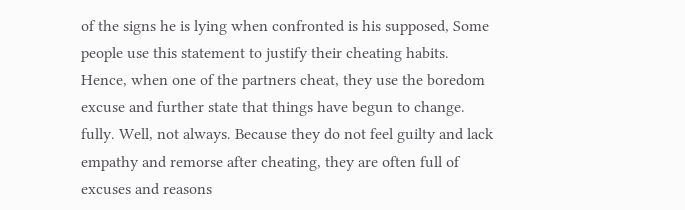of the signs he is lying when confronted is his supposed, Some people use this statement to justify their cheating habits. Hence, when one of the partners cheat, they use the boredom excuse and further state that things have begun to change. fully. Well, not always. Because they do not feel guilty and lack empathy and remorse after cheating, they are often full of excuses and reasons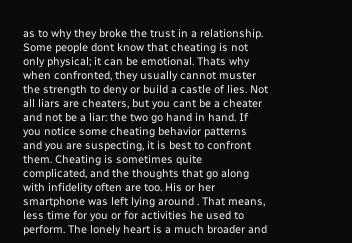as to why they broke the trust in a relationship. Some people dont know that cheating is not only physical; it can be emotional. Thats why when confronted, they usually cannot muster the strength to deny or build a castle of lies. Not all liars are cheaters, but you cant be a cheater and not be a liar: the two go hand in hand. If you notice some cheating behavior patterns and you are suspecting, it is best to confront them. Cheating is sometimes quite complicated, and the thoughts that go along with infidelity often are too. His or her smartphone was left lying around . That means, less time for you or for activities he used to perform. The lonely heart is a much broader and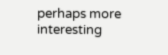perhaps more interesting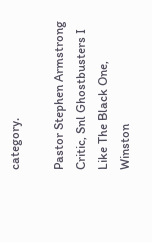category.

Pastor Stephen Armstrong Critic, Snl Ghostbusters I Like The Black One, Winston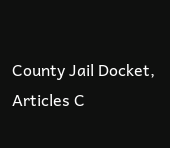County Jail Docket, Articles C